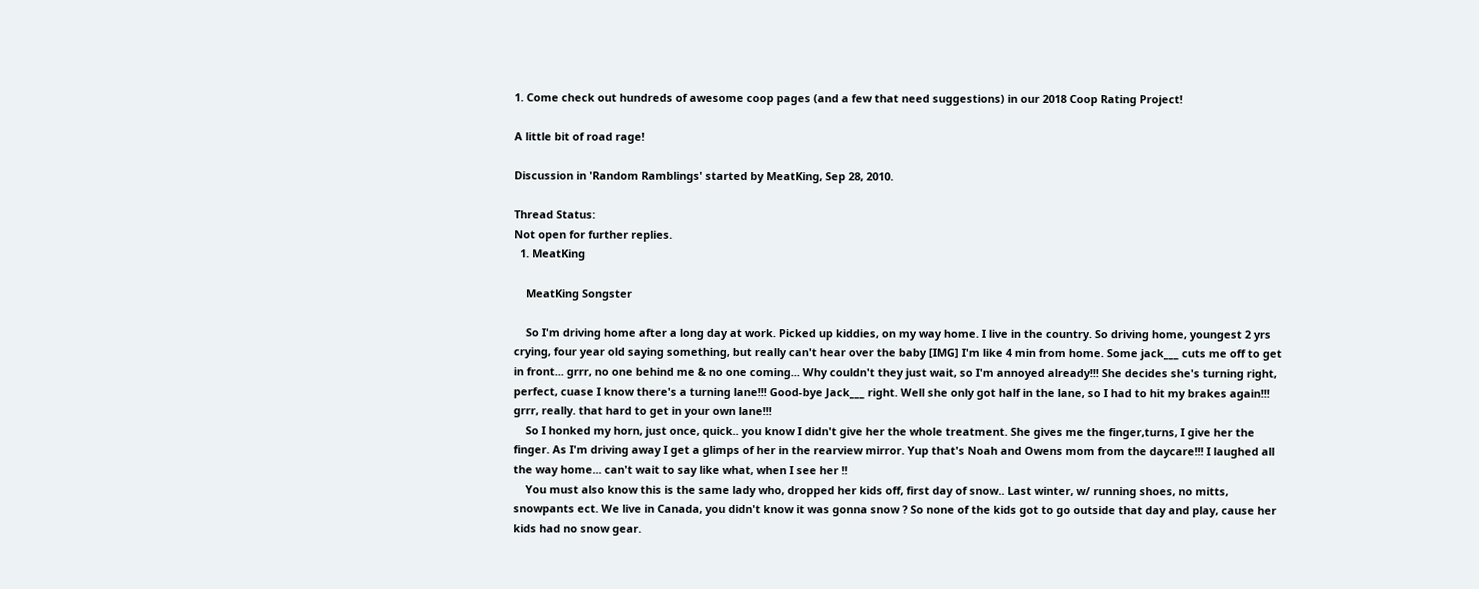1. Come check out hundreds of awesome coop pages (and a few that need suggestions) in our 2018 Coop Rating Project!

A little bit of road rage!

Discussion in 'Random Ramblings' started by MeatKing, Sep 28, 2010.

Thread Status:
Not open for further replies.
  1. MeatKing

    MeatKing Songster

    So I'm driving home after a long day at work. Picked up kiddies, on my way home. I live in the country. So driving home, youngest 2 yrs crying, four year old saying something, but really can't hear over the baby [IMG] I'm like 4 min from home. Some jack___ cuts me off to get in front... grrr, no one behind me & no one coming... Why couldn't they just wait, so I'm annoyed already!!! She decides she's turning right, perfect, cuase I know there's a turning lane!!! Good-bye Jack___ right. Well she only got half in the lane, so I had to hit my brakes again!!! grrr, really. that hard to get in your own lane!!!
    So I honked my horn, just once, quick.. you know I didn't give her the whole treatment. She gives me the finger,turns, I give her the finger. As I'm driving away I get a glimps of her in the rearview mirror. Yup that's Noah and Owens mom from the daycare!!! I laughed all the way home... can't wait to say like what, when I see her !!
    You must also know this is the same lady who, dropped her kids off, first day of snow.. Last winter, w/ running shoes, no mitts, snowpants ect. We live in Canada, you didn't know it was gonna snow ? So none of the kids got to go outside that day and play, cause her kids had no snow gear.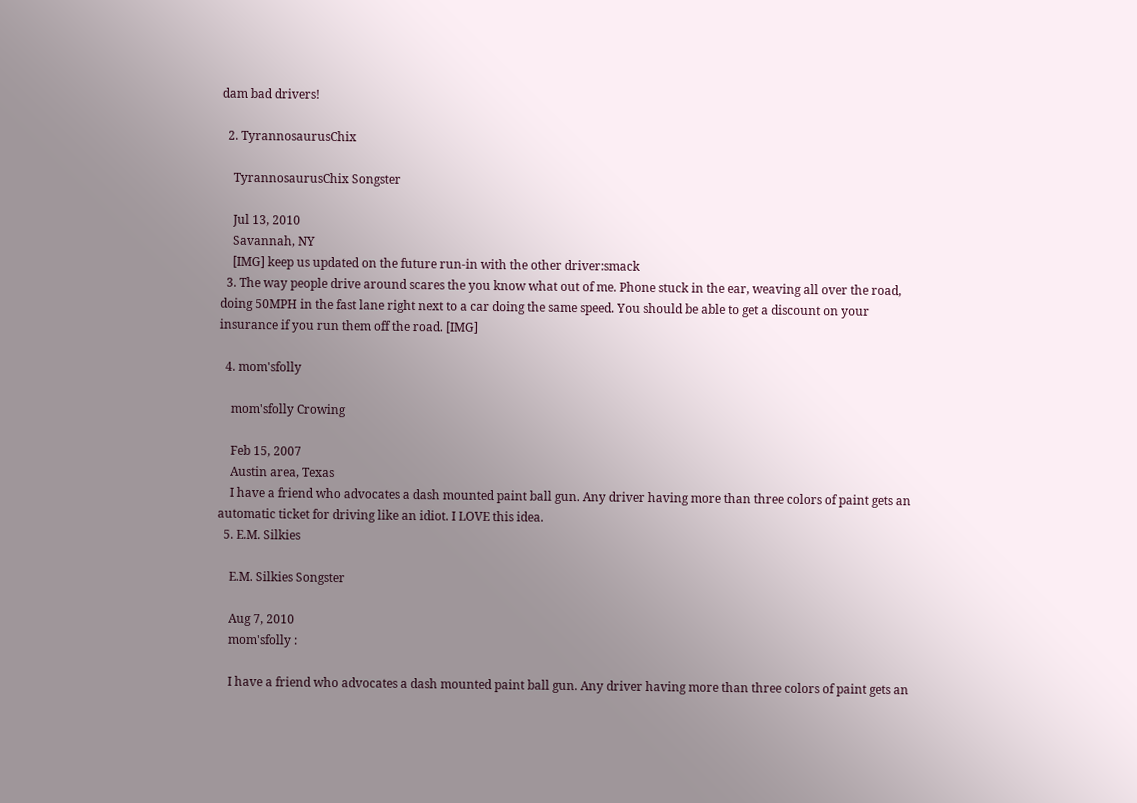dam bad drivers!

  2. TyrannosaurusChix

    TyrannosaurusChix Songster

    Jul 13, 2010
    Savannah, NY
    [IMG] keep us updated on the future run-in with the other driver:smack
  3. The way people drive around scares the you know what out of me. Phone stuck in the ear, weaving all over the road, doing 50MPH in the fast lane right next to a car doing the same speed. You should be able to get a discount on your insurance if you run them off the road. [IMG]

  4. mom'sfolly

    mom'sfolly Crowing

    Feb 15, 2007
    Austin area, Texas
    I have a friend who advocates a dash mounted paint ball gun. Any driver having more than three colors of paint gets an automatic ticket for driving like an idiot. I LOVE this idea.
  5. E.M. Silkies

    E.M. Silkies Songster

    Aug 7, 2010
    mom'sfolly :

    I have a friend who advocates a dash mounted paint ball gun. Any driver having more than three colors of paint gets an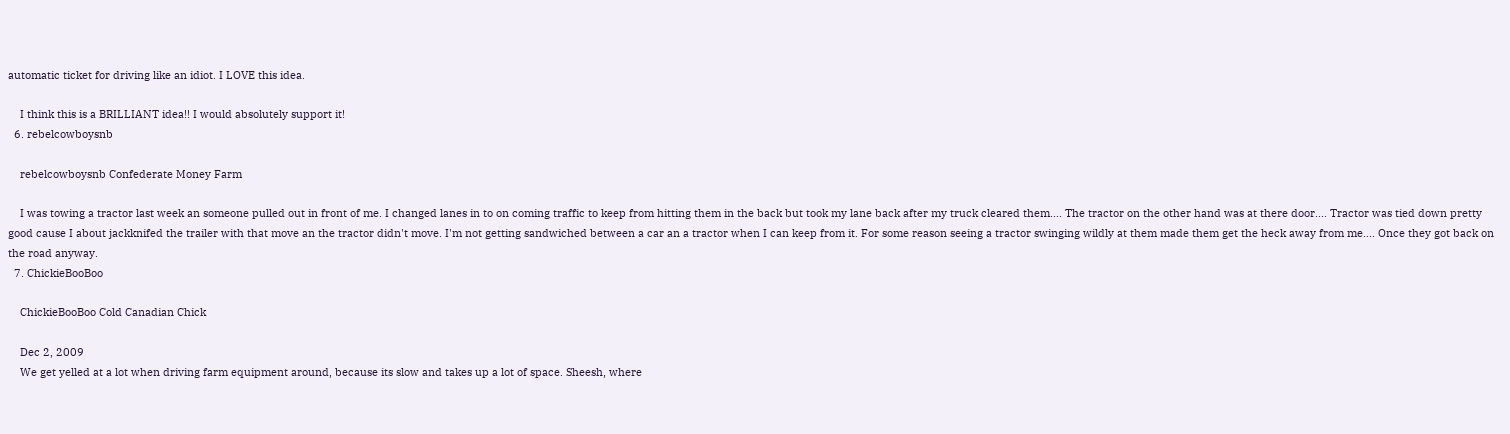automatic ticket for driving like an idiot. I LOVE this idea.

    I think this is a BRILLIANT idea!! I would absolutely support it!
  6. rebelcowboysnb

    rebelcowboysnb Confederate Money Farm

    I was towing a tractor last week an someone pulled out in front of me. I changed lanes in to on coming traffic to keep from hitting them in the back but took my lane back after my truck cleared them.... The tractor on the other hand was at there door.... Tractor was tied down pretty good cause I about jackknifed the trailer with that move an the tractor didn't move. I'm not getting sandwiched between a car an a tractor when I can keep from it. For some reason seeing a tractor swinging wildly at them made them get the heck away from me.... Once they got back on the road anyway.
  7. ChickieBooBoo

    ChickieBooBoo Cold Canadian Chick

    Dec 2, 2009
    We get yelled at a lot when driving farm equipment around, because its slow and takes up a lot of space. Sheesh, where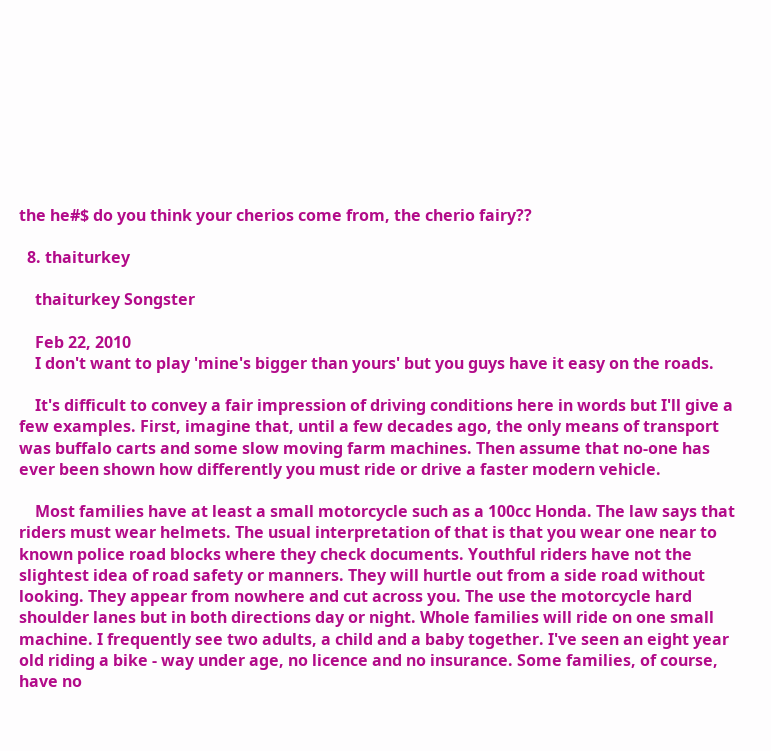the he#$ do you think your cherios come from, the cherio fairy??

  8. thaiturkey

    thaiturkey Songster

    Feb 22, 2010
    I don't want to play 'mine's bigger than yours' but you guys have it easy on the roads.

    It's difficult to convey a fair impression of driving conditions here in words but I'll give a few examples. First, imagine that, until a few decades ago, the only means of transport was buffalo carts and some slow moving farm machines. Then assume that no-one has ever been shown how differently you must ride or drive a faster modern vehicle.

    Most families have at least a small motorcycle such as a 100cc Honda. The law says that riders must wear helmets. The usual interpretation of that is that you wear one near to known police road blocks where they check documents. Youthful riders have not the slightest idea of road safety or manners. They will hurtle out from a side road without looking. They appear from nowhere and cut across you. The use the motorcycle hard shoulder lanes but in both directions day or night. Whole families will ride on one small machine. I frequently see two adults, a child and a baby together. I've seen an eight year old riding a bike - way under age, no licence and no insurance. Some families, of course, have no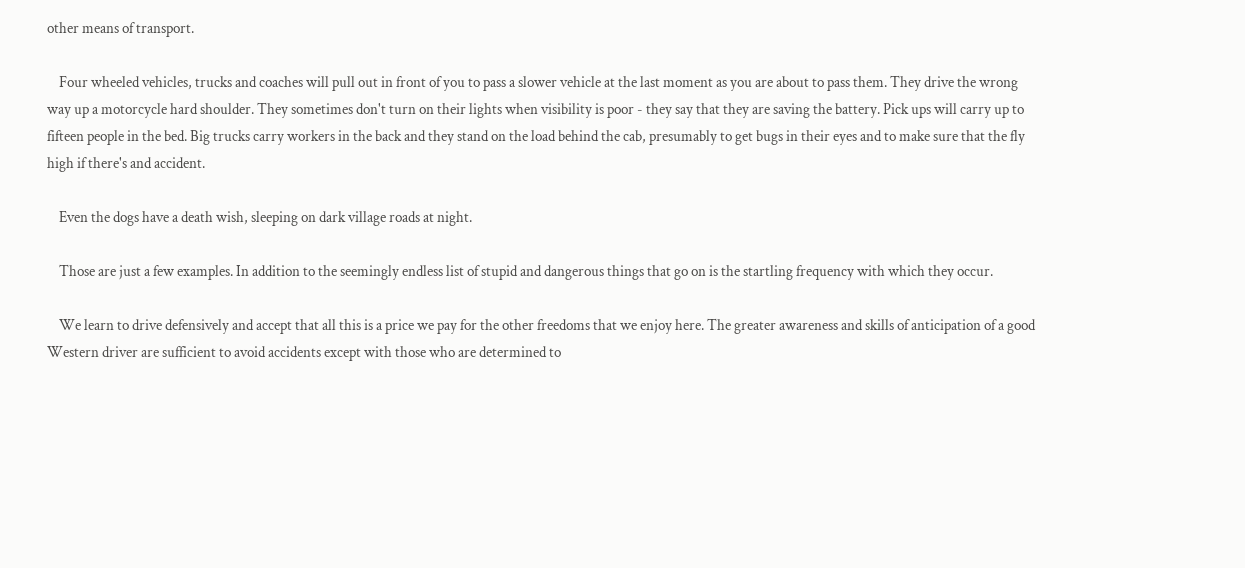other means of transport.

    Four wheeled vehicles, trucks and coaches will pull out in front of you to pass a slower vehicle at the last moment as you are about to pass them. They drive the wrong way up a motorcycle hard shoulder. They sometimes don't turn on their lights when visibility is poor - they say that they are saving the battery. Pick ups will carry up to fifteen people in the bed. Big trucks carry workers in the back and they stand on the load behind the cab, presumably to get bugs in their eyes and to make sure that the fly high if there's and accident.

    Even the dogs have a death wish, sleeping on dark village roads at night.

    Those are just a few examples. In addition to the seemingly endless list of stupid and dangerous things that go on is the startling frequency with which they occur.

    We learn to drive defensively and accept that all this is a price we pay for the other freedoms that we enjoy here. The greater awareness and skills of anticipation of a good Western driver are sufficient to avoid accidents except with those who are determined to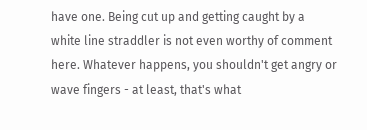have one. Being cut up and getting caught by a white line straddler is not even worthy of comment here. Whatever happens, you shouldn't get angry or wave fingers - at least, that's what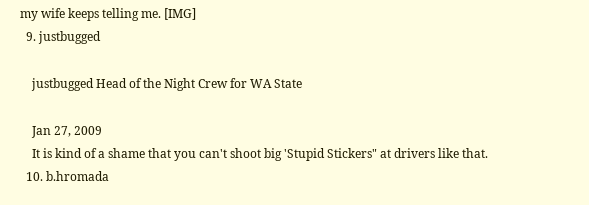my wife keeps telling me. [IMG]
  9. justbugged

    justbugged Head of the Night Crew for WA State

    Jan 27, 2009
    It is kind of a shame that you can't shoot big 'Stupid Stickers" at drivers like that.
  10. b.hromada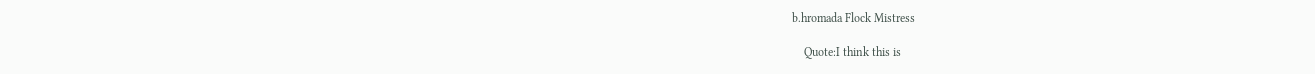b.hromada Flock Mistress

    Quote:I think this is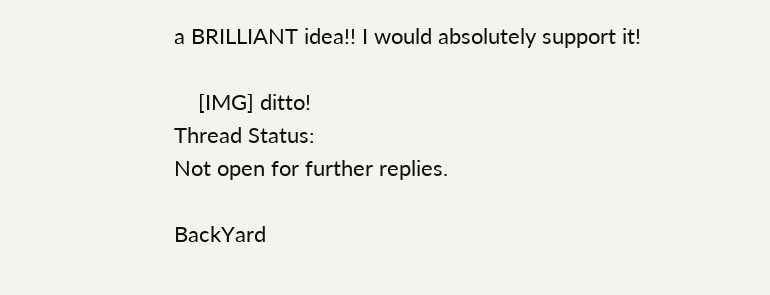a BRILLIANT idea!! I would absolutely support it!

    [IMG] ditto!
Thread Status:
Not open for further replies.

BackYard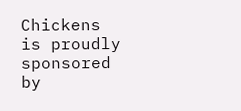Chickens is proudly sponsored by